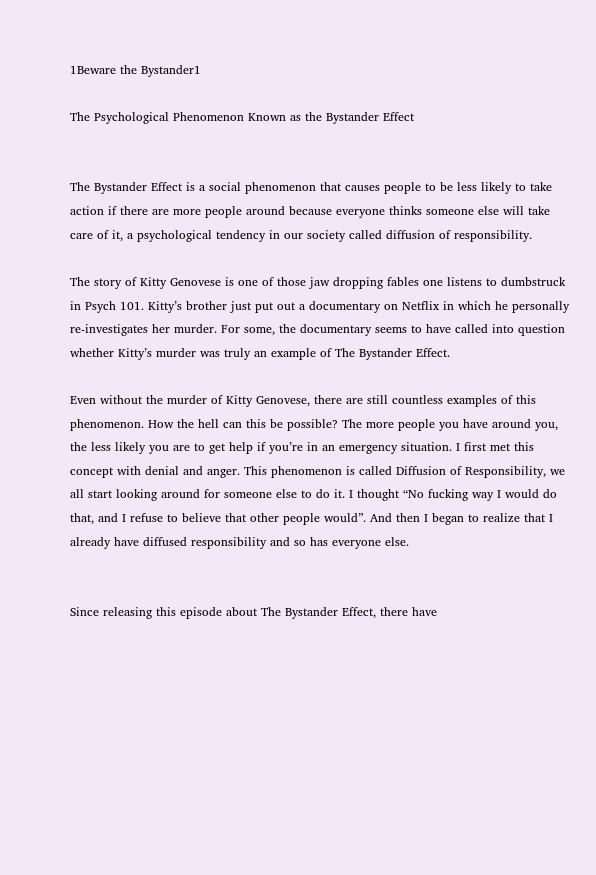1Beware the Bystander1

The Psychological Phenomenon Known as the Bystander Effect


The Bystander Effect is a social phenomenon that causes people to be less likely to take action if there are more people around because everyone thinks someone else will take care of it, a psychological tendency in our society called diffusion of responsibility.

The story of Kitty Genovese is one of those jaw dropping fables one listens to dumbstruck in Psych 101. Kitty’s brother just put out a documentary on Netflix in which he personally re-investigates her murder. For some, the documentary seems to have called into question whether Kitty’s murder was truly an example of The Bystander Effect.

Even without the murder of Kitty Genovese, there are still countless examples of this phenomenon. How the hell can this be possible? The more people you have around you, the less likely you are to get help if you’re in an emergency situation. I first met this concept with denial and anger. This phenomenon is called Diffusion of Responsibility, we all start looking around for someone else to do it. I thought “No fucking way I would do that, and I refuse to believe that other people would”. And then I began to realize that I already have diffused responsibility and so has everyone else.


Since releasing this episode about The Bystander Effect, there have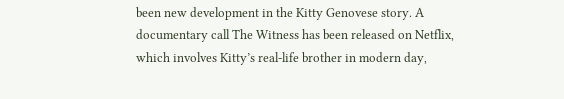been new development in the Kitty Genovese story. A documentary call The Witness has been released on Netflix, which involves Kitty’s real-life brother in modern day,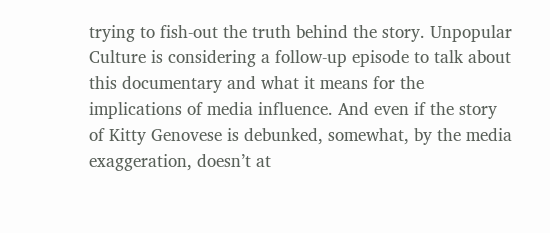trying to fish-out the truth behind the story. Unpopular Culture is considering a follow-up episode to talk about this documentary and what it means for the implications of media influence. And even if the story of Kitty Genovese is debunked, somewhat, by the media exaggeration, doesn’t at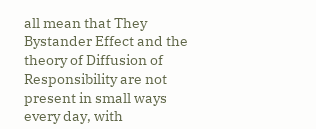all mean that They Bystander Effect and the theory of Diffusion of Responsibility are not present in small ways every day, with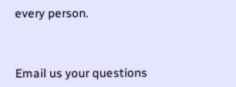every person.



Email us your questions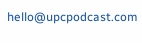hello@upcpodcast.com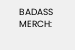BADASS MERCH: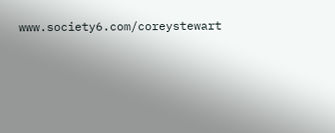www.society6.com/coreystewart